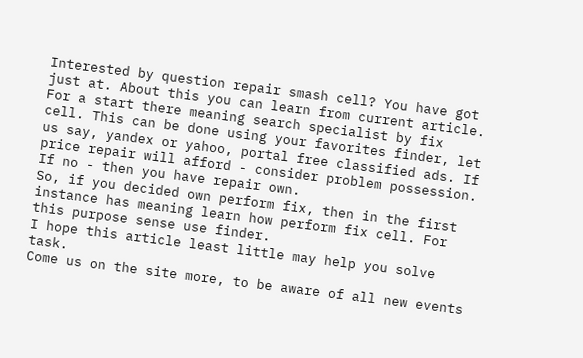Interested by question repair smash cell? You have got just at. About this you can learn from current article.
For a start there meaning search specialist by fix cell. This can be done using your favorites finder, let us say, yandex or yahoo, portal free classified ads. If price repair will afford - consider problem possession. If no - then you have repair own.
So, if you decided own perform fix, then in the first instance has meaning learn how perform fix cell. For this purpose sense use finder.
I hope this article least little may help you solve task.
Come us on the site more, to be aware of all new events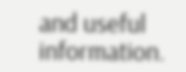and useful information.